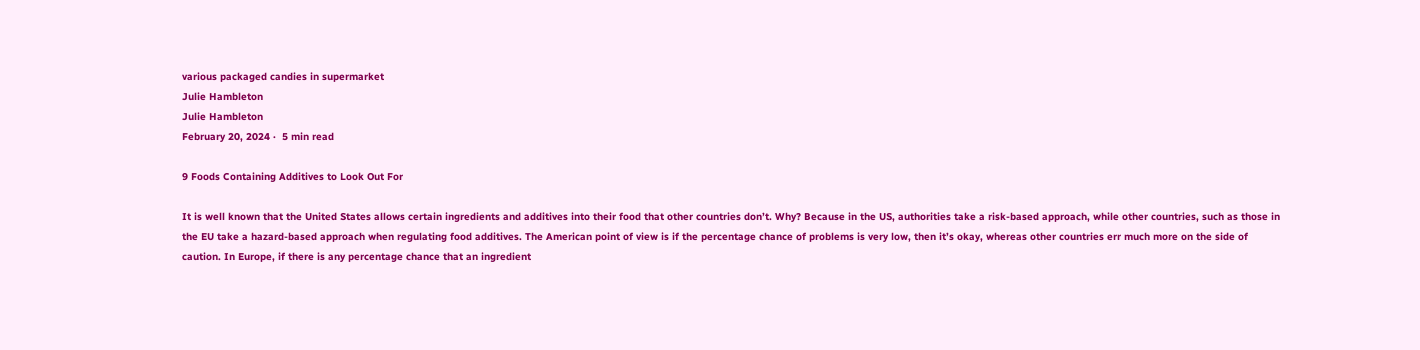various packaged candies in supermarket
Julie Hambleton
Julie Hambleton
February 20, 2024 ·  5 min read

9 Foods Containing Additives to Look Out For

It is well known that the United States allows certain ingredients and additives into their food that other countries don’t. Why? Because in the US, authorities take a risk-based approach, while other countries, such as those in the EU take a hazard-based approach when regulating food additives. The American point of view is if the percentage chance of problems is very low, then it’s okay, whereas other countries err much more on the side of caution. In Europe, if there is any percentage chance that an ingredient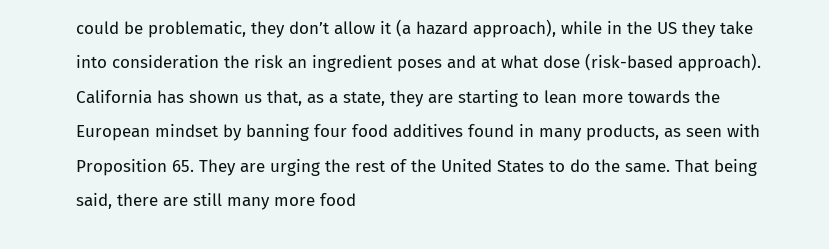could be problematic, they don’t allow it (a hazard approach), while in the US they take into consideration the risk an ingredient poses and at what dose (risk-based approach). California has shown us that, as a state, they are starting to lean more towards the European mindset by banning four food additives found in many products, as seen with Proposition 65. They are urging the rest of the United States to do the same. That being said, there are still many more food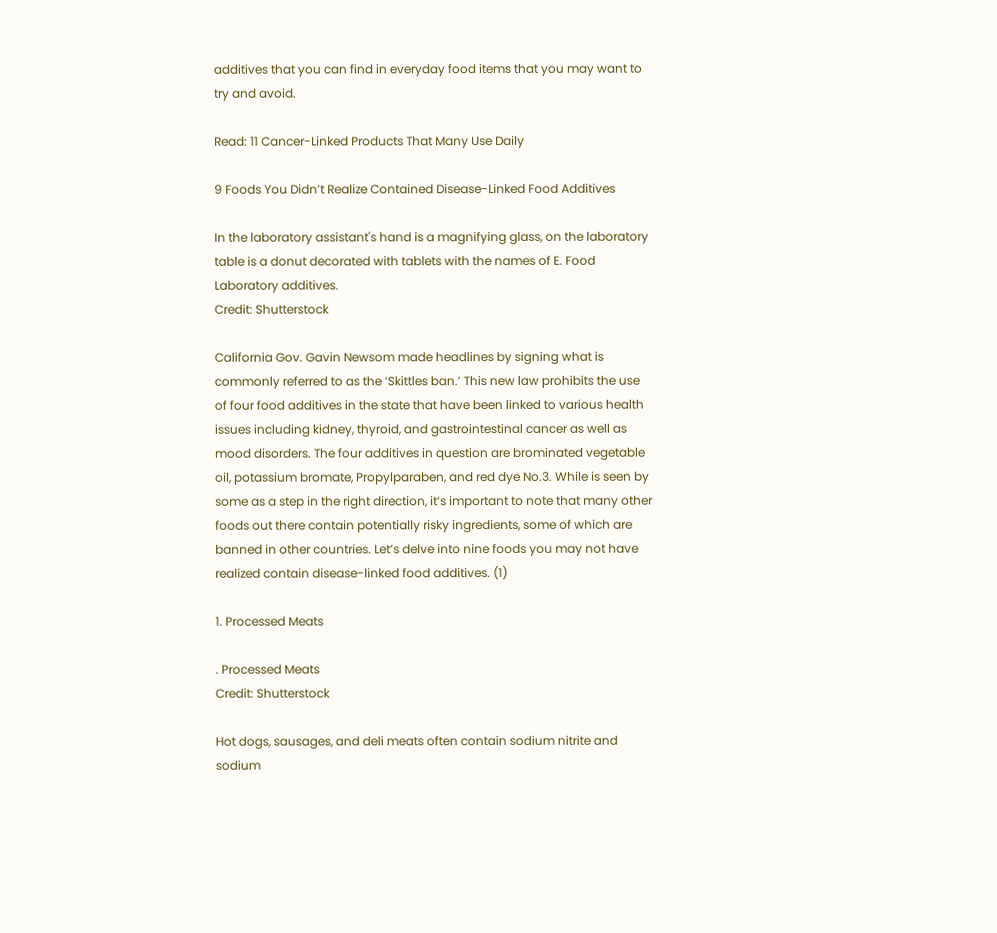additives that you can find in everyday food items that you may want to try and avoid.

Read: 11 Cancer-Linked Products That Many Use Daily

9 Foods You Didn’t Realize Contained Disease-Linked Food Additives

In the laboratory assistant's hand is a magnifying glass, on the laboratory table is a donut decorated with tablets with the names of E. Food Laboratory additives.
Credit: Shutterstock

California Gov. Gavin Newsom made headlines by signing what is commonly referred to as the ‘Skittles ban.’ This new law prohibits the use of four food additives in the state that have been linked to various health issues including kidney, thyroid, and gastrointestinal cancer as well as mood disorders. The four additives in question are brominated vegetable oil, potassium bromate, Propylparaben, and red dye No.3. While is seen by some as a step in the right direction, it’s important to note that many other foods out there contain potentially risky ingredients, some of which are banned in other countries. Let’s delve into nine foods you may not have realized contain disease-linked food additives. (1)

1. Processed Meats

. Processed Meats
Credit: Shutterstock

Hot dogs, sausages, and deli meats often contain sodium nitrite and sodium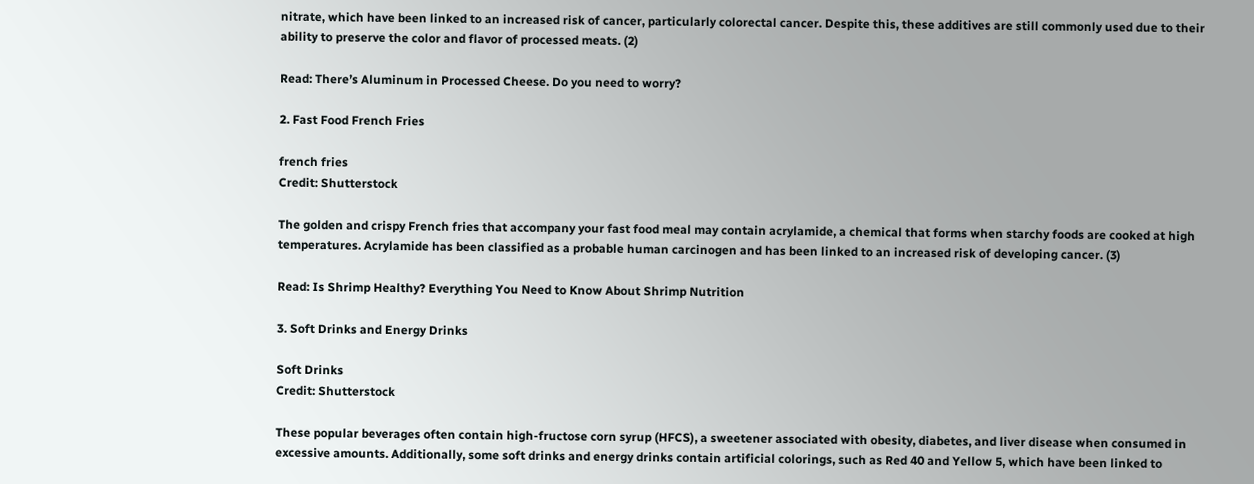nitrate, which have been linked to an increased risk of cancer, particularly colorectal cancer. Despite this, these additives are still commonly used due to their ability to preserve the color and flavor of processed meats. (2)

Read: There’s Aluminum in Processed Cheese. Do you need to worry?

2. Fast Food French Fries

french fries
Credit: Shutterstock

The golden and crispy French fries that accompany your fast food meal may contain acrylamide, a chemical that forms when starchy foods are cooked at high temperatures. Acrylamide has been classified as a probable human carcinogen and has been linked to an increased risk of developing cancer. (3)

Read: Is Shrimp Healthy? Everything You Need to Know About Shrimp Nutrition

3. Soft Drinks and Energy Drinks

Soft Drinks
Credit: Shutterstock

These popular beverages often contain high-fructose corn syrup (HFCS), a sweetener associated with obesity, diabetes, and liver disease when consumed in excessive amounts. Additionally, some soft drinks and energy drinks contain artificial colorings, such as Red 40 and Yellow 5, which have been linked to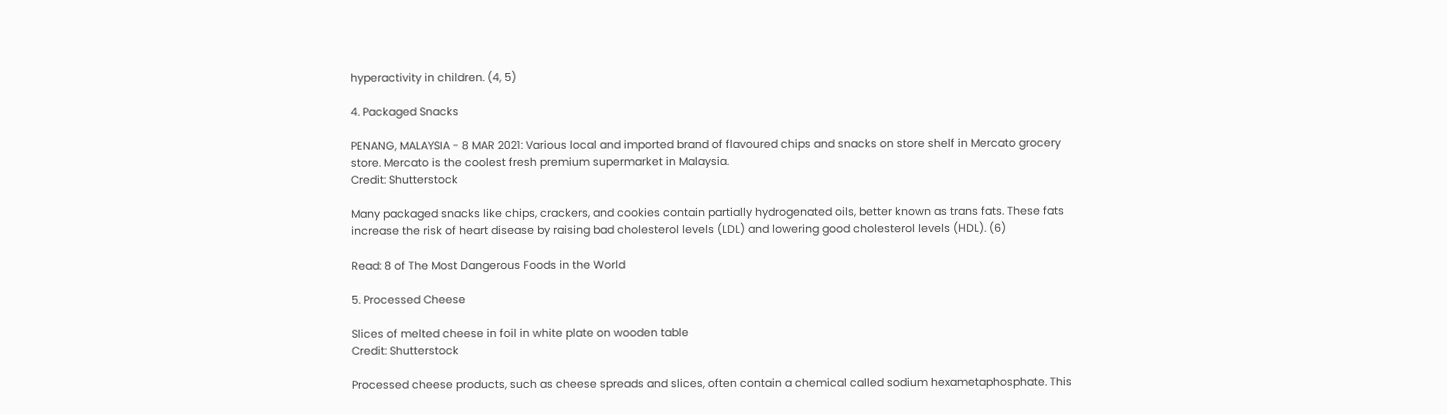hyperactivity in children. (4, 5)

4. Packaged Snacks

PENANG, MALAYSIA - 8 MAR 2021: Various local and imported brand of flavoured chips and snacks on store shelf in Mercato grocery store. Mercato is the coolest fresh premium supermarket in Malaysia.
Credit: Shutterstock

Many packaged snacks like chips, crackers, and cookies contain partially hydrogenated oils, better known as trans fats. These fats increase the risk of heart disease by raising bad cholesterol levels (LDL) and lowering good cholesterol levels (HDL). (6)

Read: 8 of The Most Dangerous Foods in the World

5. Processed Cheese

Slices of melted cheese in foil in white plate on wooden table
Credit: Shutterstock

Processed cheese products, such as cheese spreads and slices, often contain a chemical called sodium hexametaphosphate. This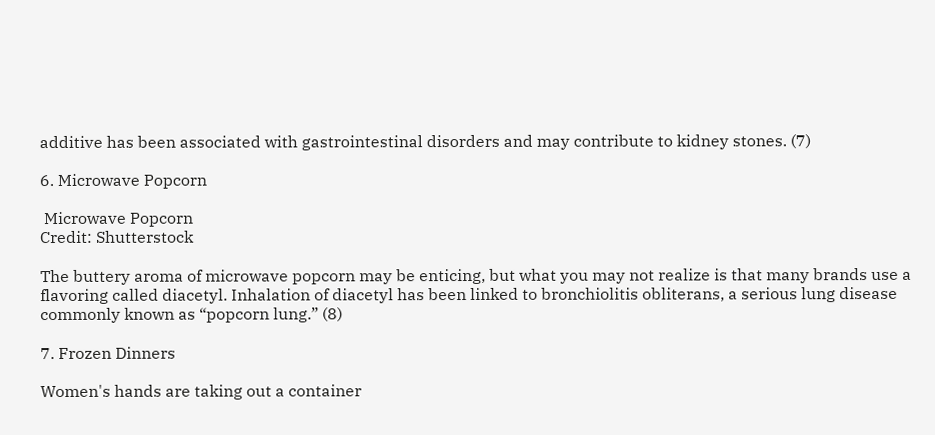additive has been associated with gastrointestinal disorders and may contribute to kidney stones. (7)

6. Microwave Popcorn

 Microwave Popcorn
Credit: Shutterstock

The buttery aroma of microwave popcorn may be enticing, but what you may not realize is that many brands use a flavoring called diacetyl. Inhalation of diacetyl has been linked to bronchiolitis obliterans, a serious lung disease commonly known as “popcorn lung.” (8)

7. Frozen Dinners

Women's hands are taking out a container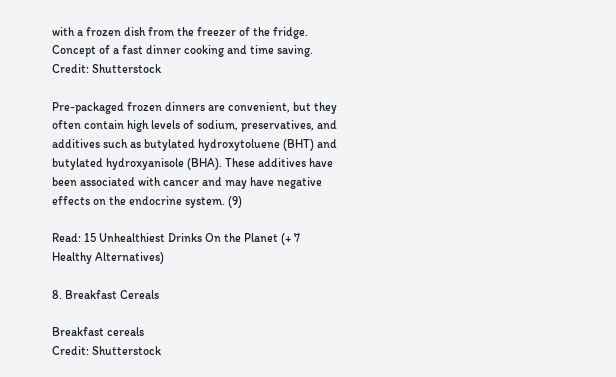with a frozen dish from the freezer of the fridge. Concept of a fast dinner cooking and time saving.
Credit: Shutterstock

Pre-packaged frozen dinners are convenient, but they often contain high levels of sodium, preservatives, and additives such as butylated hydroxytoluene (BHT) and butylated hydroxyanisole (BHA). These additives have been associated with cancer and may have negative effects on the endocrine system. (9)

Read: 15 Unhealthiest Drinks On the Planet (+ 7 Healthy Alternatives)

8. Breakfast Cereals

Breakfast cereals
Credit: Shutterstock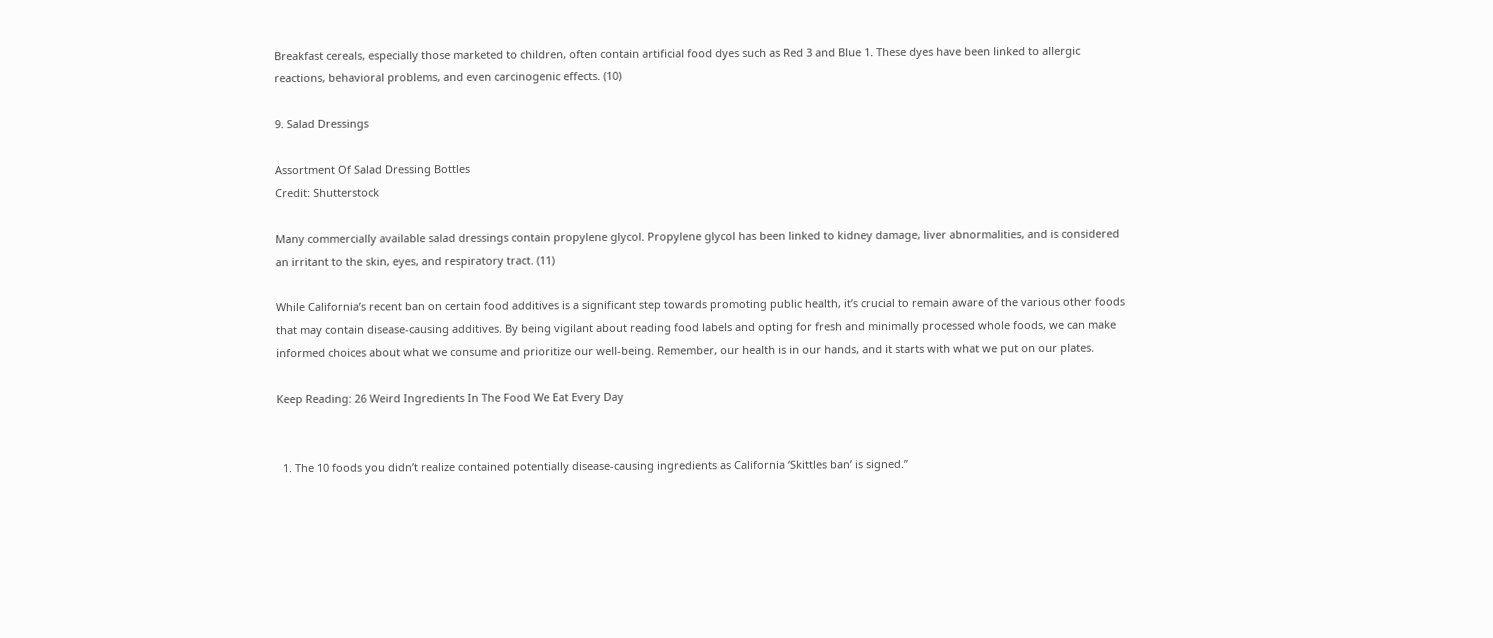Breakfast cereals, especially those marketed to children, often contain artificial food dyes such as Red 3 and Blue 1. These dyes have been linked to allergic reactions, behavioral problems, and even carcinogenic effects. (10)

9. Salad Dressings

Assortment Of Salad Dressing Bottles
Credit: Shutterstock

Many commercially available salad dressings contain propylene glycol. Propylene glycol has been linked to kidney damage, liver abnormalities, and is considered an irritant to the skin, eyes, and respiratory tract. (11)

While California’s recent ban on certain food additives is a significant step towards promoting public health, it’s crucial to remain aware of the various other foods that may contain disease-causing additives. By being vigilant about reading food labels and opting for fresh and minimally processed whole foods, we can make informed choices about what we consume and prioritize our well-being. Remember, our health is in our hands, and it starts with what we put on our plates.

Keep Reading: 26 Weird Ingredients In The Food We Eat Every Day


  1. The 10 foods you didn’t realize contained potentially disease-causing ingredients as California ‘Skittles ban’ is signed.”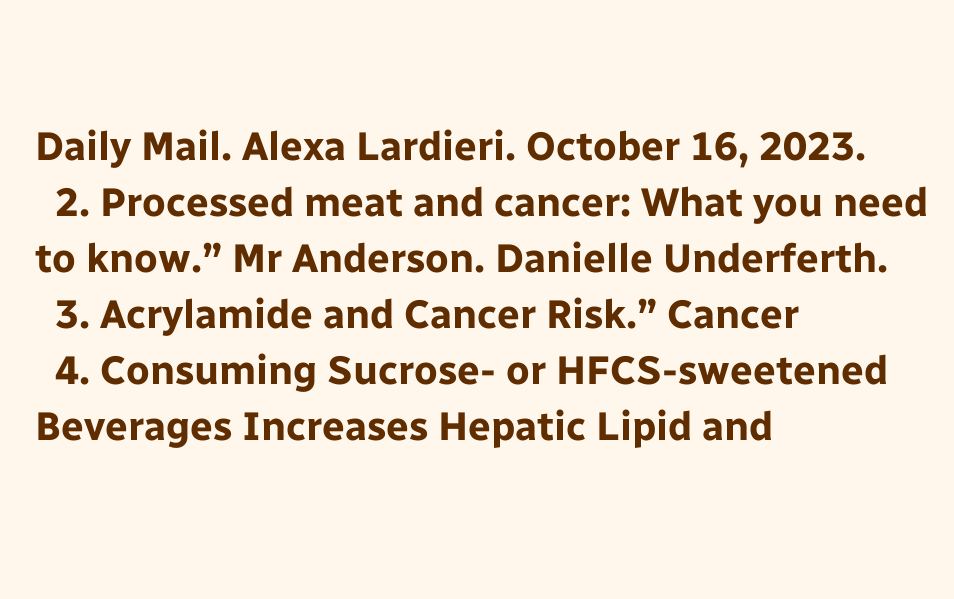Daily Mail. Alexa Lardieri. October 16, 2023.
  2. Processed meat and cancer: What you need to know.” Mr Anderson. Danielle Underferth.
  3. Acrylamide and Cancer Risk.” Cancer
  4. Consuming Sucrose- or HFCS-sweetened Beverages Increases Hepatic Lipid and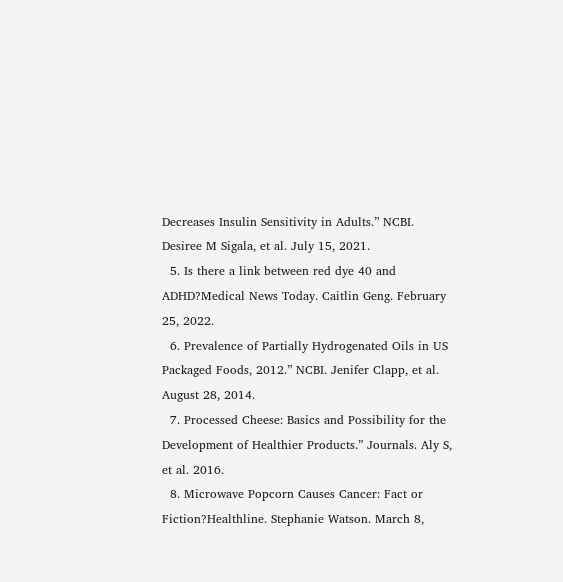Decreases Insulin Sensitivity in Adults.” NCBI. Desiree M Sigala, et al. July 15, 2021.
  5. Is there a link between red dye 40 and ADHD?Medical News Today. Caitlin Geng. February 25, 2022.
  6. Prevalence of Partially Hydrogenated Oils in US Packaged Foods, 2012.” NCBI. Jenifer Clapp, et al. August 28, 2014.
  7. Processed Cheese: Basics and Possibility for the Development of Healthier Products.” Journals. Aly S, et al. 2016.
  8. Microwave Popcorn Causes Cancer: Fact or Fiction?Healthline. Stephanie Watson. March 8,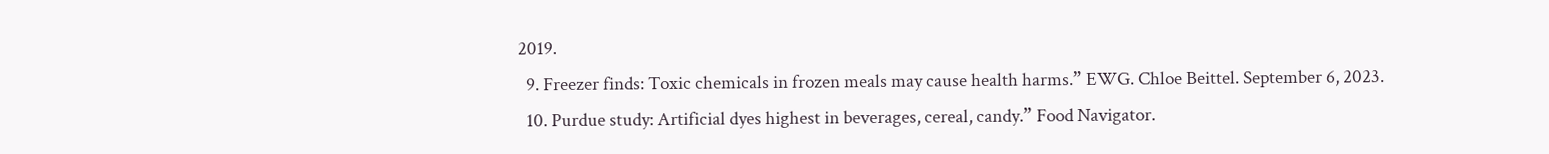2019.
  9. Freezer finds: Toxic chemicals in frozen meals may cause health harms.” EWG. Chloe Beittel. September 6, 2023.
  10. Purdue study: Artificial dyes highest in beverages, cereal, candy.” Food Navigator.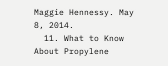Maggie Hennessy. May 8, 2014.
  11. What to Know About Propylene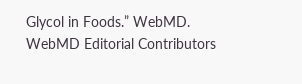Glycol in Foods.” WebMD. WebMD Editorial Contributors